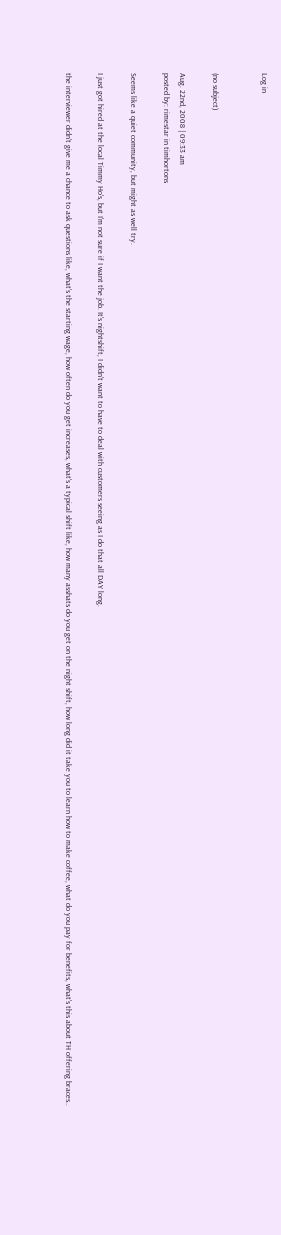Log in


(no subject)

Aug. 22nd, 2008 | 09:33 am
posted by: rimestar in timhortons

Seems like a quiet community, but might as well try.

I just got hired at the local Timmy Ho's, but I'm not sure if I want the job. It's nightshift, I didn't want to have to deal with customers seeing as I do that all DAY long.

the interviewer didn't give me a chance to ask questions like, what's the starting wage, how often do you get increases, what's a typical shift like, how many asshats do you get on the night shift, how long did it take you to learn how to make coffee, what do you pay for benefits, what's this about TH offering braces..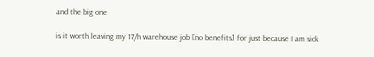and the big one

is it worth leaving my 17/h warehouse job [no benefits] for just because I am sick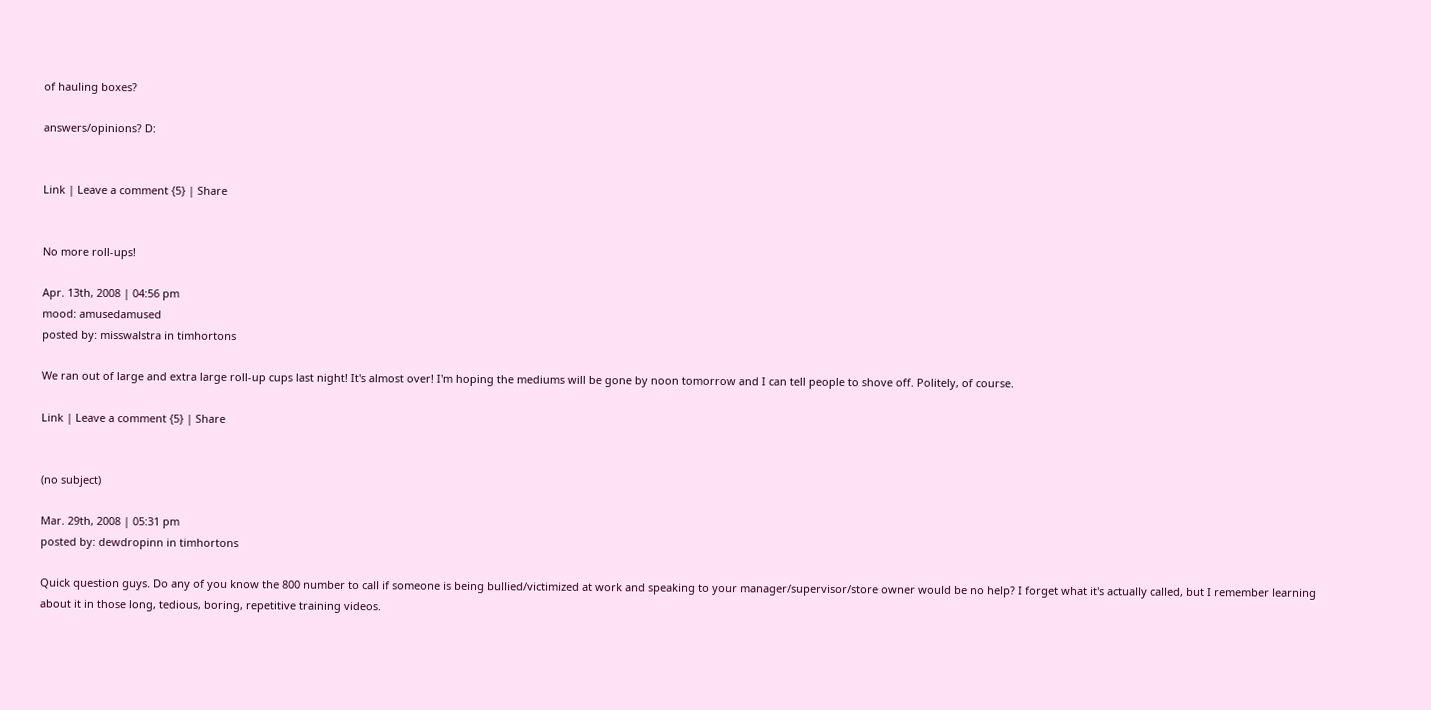of hauling boxes?

answers/opinions? D:


Link | Leave a comment {5} | Share


No more roll-ups!

Apr. 13th, 2008 | 04:56 pm
mood: amusedamused
posted by: misswalstra in timhortons

We ran out of large and extra large roll-up cups last night! It's almost over! I'm hoping the mediums will be gone by noon tomorrow and I can tell people to shove off. Politely, of course.

Link | Leave a comment {5} | Share


(no subject)

Mar. 29th, 2008 | 05:31 pm
posted by: dewdropinn in timhortons

Quick question guys. Do any of you know the 800 number to call if someone is being bullied/victimized at work and speaking to your manager/supervisor/store owner would be no help? I forget what it's actually called, but I remember learning about it in those long, tedious, boring, repetitive training videos.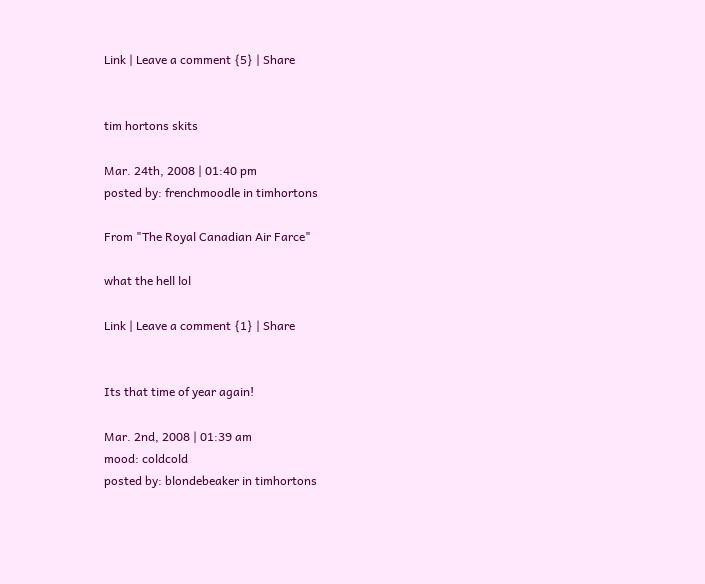Link | Leave a comment {5} | Share


tim hortons skits

Mar. 24th, 2008 | 01:40 pm
posted by: frenchmoodle in timhortons

From "The Royal Canadian Air Farce"

what the hell lol

Link | Leave a comment {1} | Share


Its that time of year again!

Mar. 2nd, 2008 | 01:39 am
mood: coldcold
posted by: blondebeaker in timhortons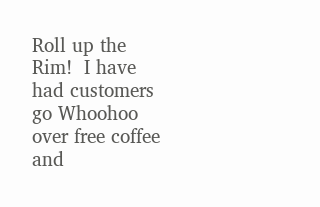Roll up the Rim!  I have had customers go Whoohoo over free coffee and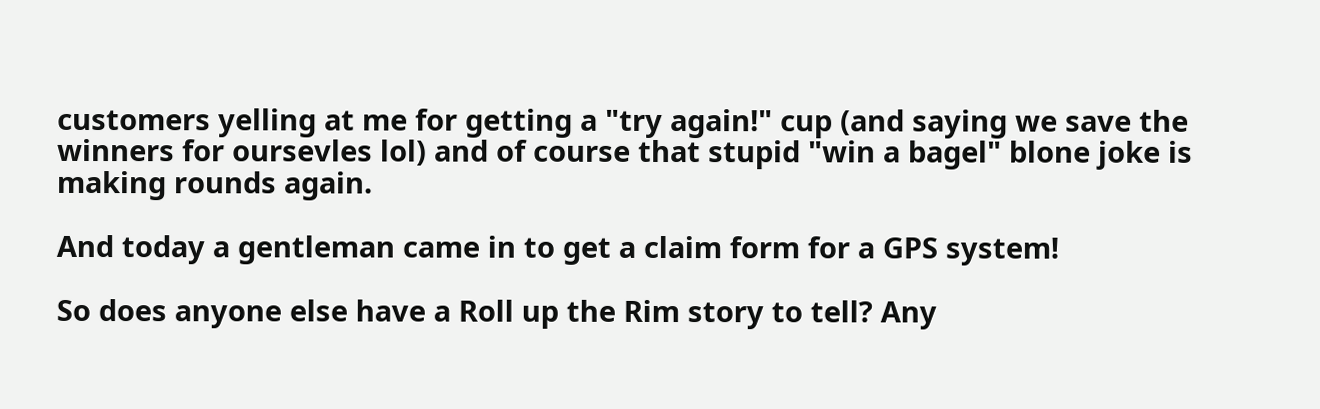customers yelling at me for getting a "try again!" cup (and saying we save the winners for oursevles lol) and of course that stupid "win a bagel" blone joke is making rounds again.

And today a gentleman came in to get a claim form for a GPS system!

So does anyone else have a Roll up the Rim story to tell? Any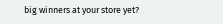big winners at your store yet?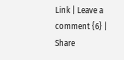Link | Leave a comment {6} | Share